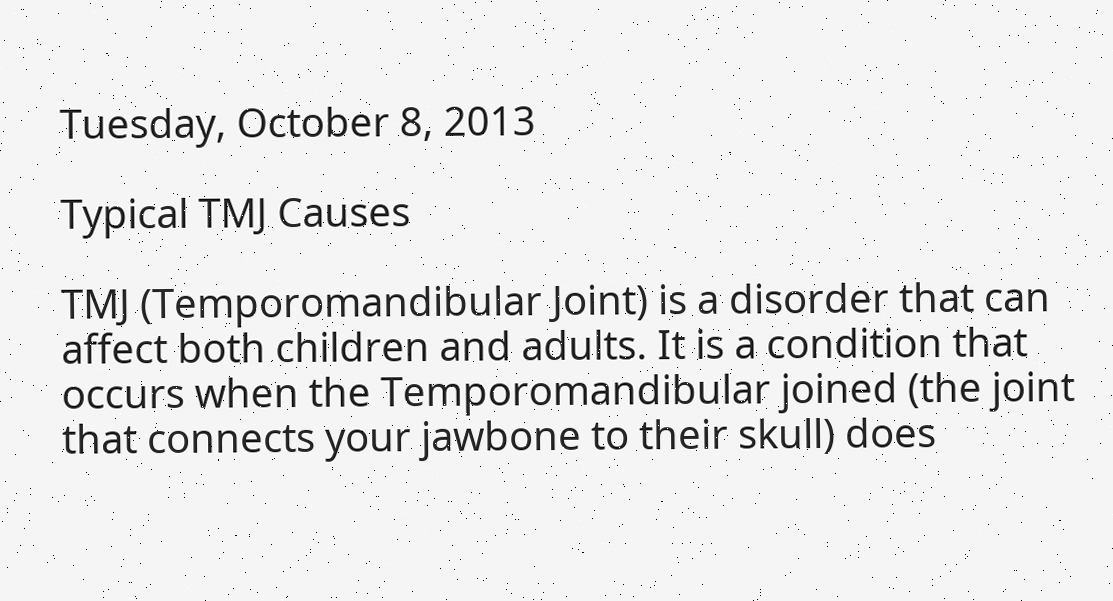Tuesday, October 8, 2013

Typical TMJ Causes

TMJ (Temporomandibular Joint) is a disorder that can affect both children and adults. It is a condition that occurs when the Temporomandibular joined (the joint that connects your jawbone to their skull) does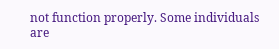not function properly. Some individuals are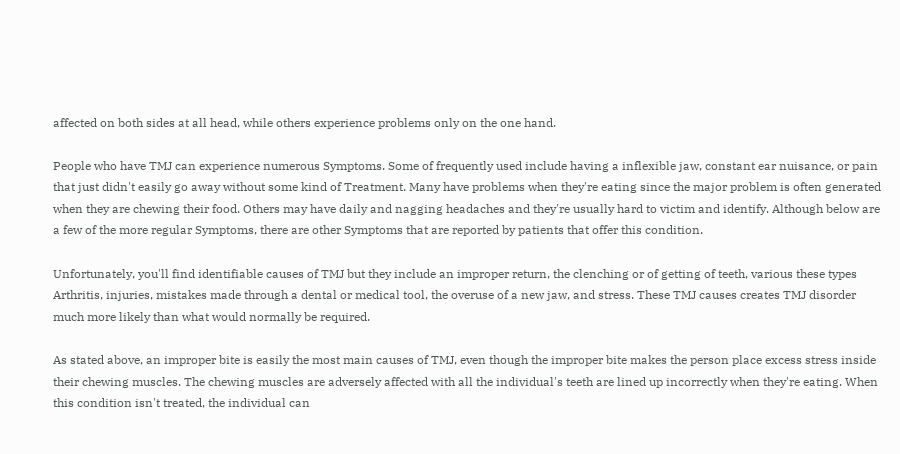affected on both sides at all head, while others experience problems only on the one hand.

People who have TMJ can experience numerous Symptoms. Some of frequently used include having a inflexible jaw, constant ear nuisance, or pain that just didn't easily go away without some kind of Treatment. Many have problems when they're eating since the major problem is often generated when they are chewing their food. Others may have daily and nagging headaches and they're usually hard to victim and identify. Although below are a few of the more regular Symptoms, there are other Symptoms that are reported by patients that offer this condition.

Unfortunately, you'll find identifiable causes of TMJ but they include an improper return, the clenching or of getting of teeth, various these types Arthritis, injuries, mistakes made through a dental or medical tool, the overuse of a new jaw, and stress. These TMJ causes creates TMJ disorder much more likely than what would normally be required.

As stated above, an improper bite is easily the most main causes of TMJ, even though the improper bite makes the person place excess stress inside their chewing muscles. The chewing muscles are adversely affected with all the individual's teeth are lined up incorrectly when they're eating. When this condition isn't treated, the individual can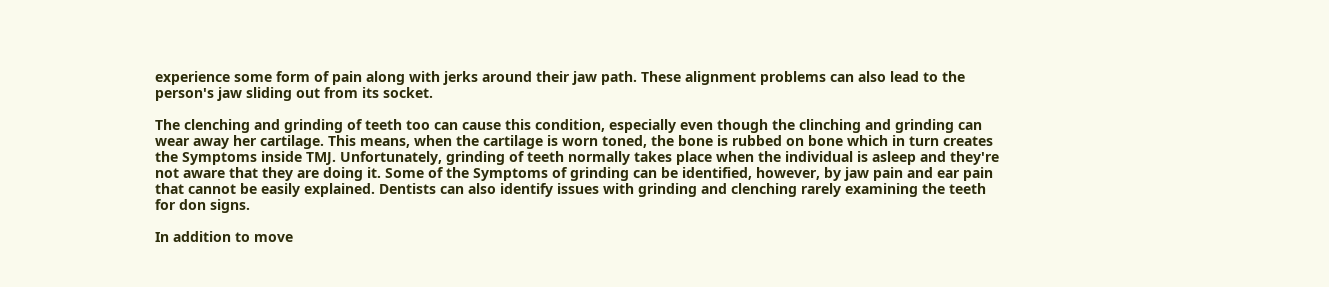experience some form of pain along with jerks around their jaw path. These alignment problems can also lead to the person's jaw sliding out from its socket.

The clenching and grinding of teeth too can cause this condition, especially even though the clinching and grinding can wear away her cartilage. This means, when the cartilage is worn toned, the bone is rubbed on bone which in turn creates the Symptoms inside TMJ. Unfortunately, grinding of teeth normally takes place when the individual is asleep and they're not aware that they are doing it. Some of the Symptoms of grinding can be identified, however, by jaw pain and ear pain that cannot be easily explained. Dentists can also identify issues with grinding and clenching rarely examining the teeth for don signs.

In addition to move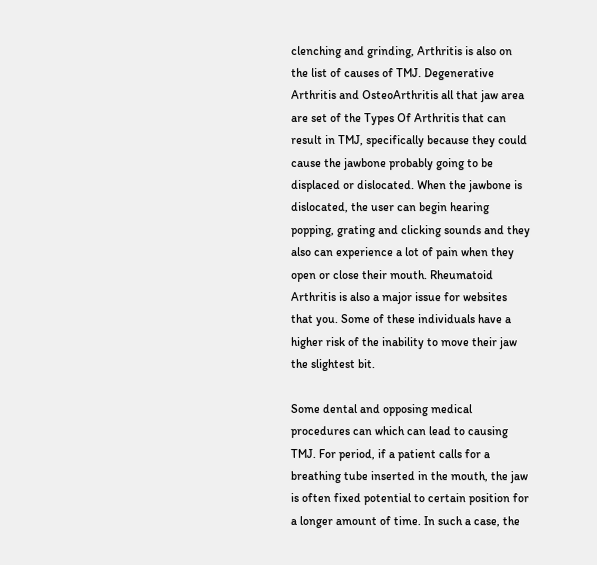clenching and grinding, Arthritis is also on the list of causes of TMJ. Degenerative Arthritis and OsteoArthritis all that jaw area are set of the Types Of Arthritis that can result in TMJ, specifically because they could cause the jawbone probably going to be displaced or dislocated. When the jawbone is dislocated, the user can begin hearing popping, grating and clicking sounds and they also can experience a lot of pain when they open or close their mouth. Rheumatoid Arthritis is also a major issue for websites that you. Some of these individuals have a higher risk of the inability to move their jaw the slightest bit.

Some dental and opposing medical procedures can which can lead to causing TMJ. For period, if a patient calls for a breathing tube inserted in the mouth, the jaw is often fixed potential to certain position for a longer amount of time. In such a case, the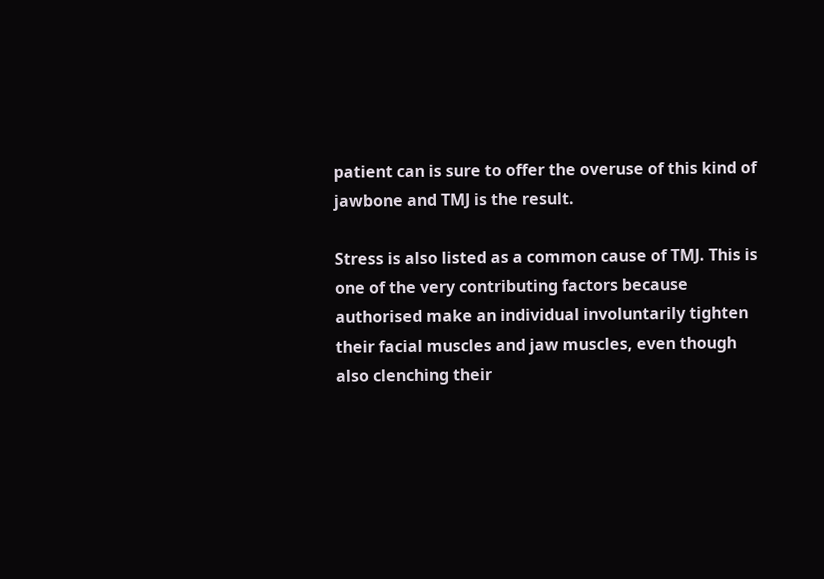patient can is sure to offer the overuse of this kind of jawbone and TMJ is the result.

Stress is also listed as a common cause of TMJ. This is one of the very contributing factors because authorised make an individual involuntarily tighten their facial muscles and jaw muscles, even though also clenching their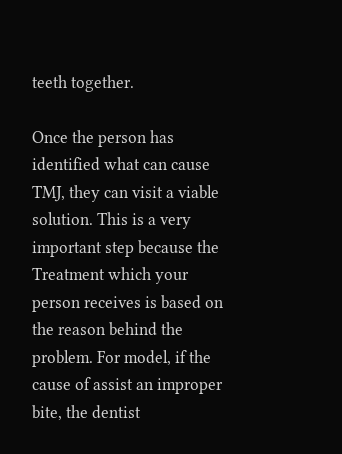teeth together.

Once the person has identified what can cause TMJ, they can visit a viable solution. This is a very important step because the Treatment which your person receives is based on the reason behind the problem. For model, if the cause of assist an improper bite, the dentist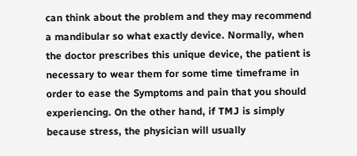can think about the problem and they may recommend a mandibular so what exactly device. Normally, when the doctor prescribes this unique device, the patient is necessary to wear them for some time timeframe in order to ease the Symptoms and pain that you should experiencing. On the other hand, if TMJ is simply because stress, the physician will usually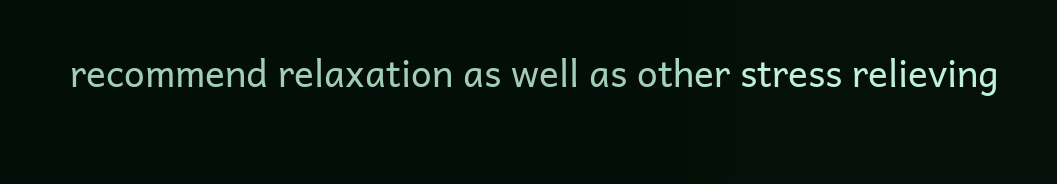recommend relaxation as well as other stress relieving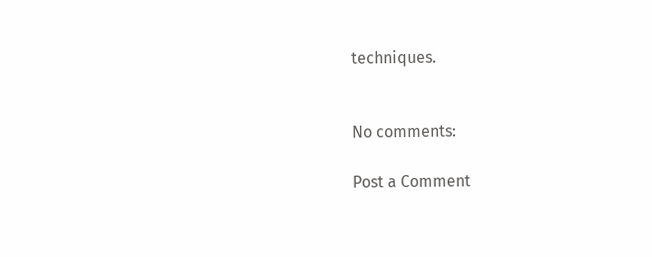techniques.


No comments:

Post a Comment